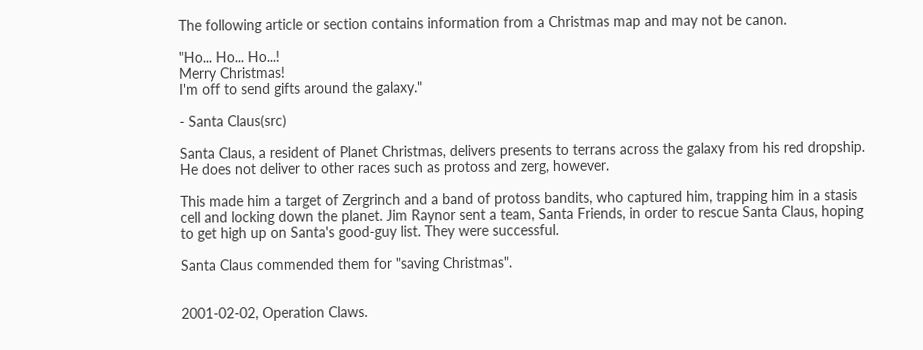The following article or section contains information from a Christmas map and may not be canon.

"Ho... Ho... Ho...!
Merry Christmas!
I'm off to send gifts around the galaxy."

- Santa Claus(src)

Santa Claus, a resident of Planet Christmas, delivers presents to terrans across the galaxy from his red dropship. He does not deliver to other races such as protoss and zerg, however.

This made him a target of Zergrinch and a band of protoss bandits, who captured him, trapping him in a stasis cell and locking down the planet. Jim Raynor sent a team, Santa Friends, in order to rescue Santa Claus, hoping to get high up on Santa's good-guy list. They were successful.

Santa Claus commended them for "saving Christmas".


2001-02-02, Operation Claws.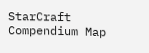StarCraft Compendium Map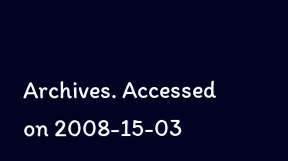Archives. Accessed on 2008-15-03